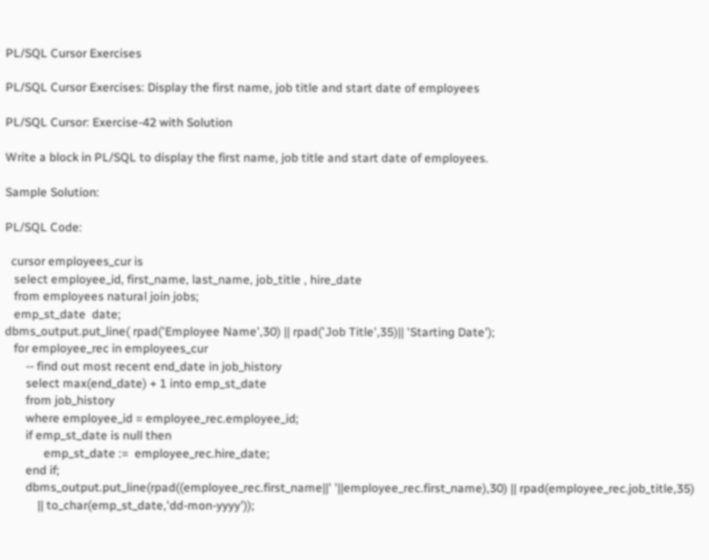PL/SQL Cursor Exercises

PL/SQL Cursor Exercises: Display the first name, job title and start date of employees

PL/SQL Cursor: Exercise-42 with Solution

Write a block in PL/SQL to display the first name, job title and start date of employees.

Sample Solution:

PL/SQL Code:

  cursor employees_cur is
   select employee_id, first_name, last_name, job_title , hire_date
   from employees natural join jobs;
   emp_st_date  date;
dbms_output.put_line( rpad('Employee Name',30) || rpad('Job Title',35)|| 'Starting Date');
   for employee_rec in employees_cur
       -- find out most recent end_date in job_history
       select max(end_date) + 1 into emp_st_date
       from job_history
       where employee_id = employee_rec.employee_id;
       if emp_st_date is null then
             emp_st_date :=  employee_rec.hire_date;
       end if;
       dbms_output.put_line(rpad((employee_rec.first_name||' '||employee_rec.first_name),30) || rpad(employee_rec.job_title,35)
           || to_char(emp_st_date,'dd-mon-yyyy'));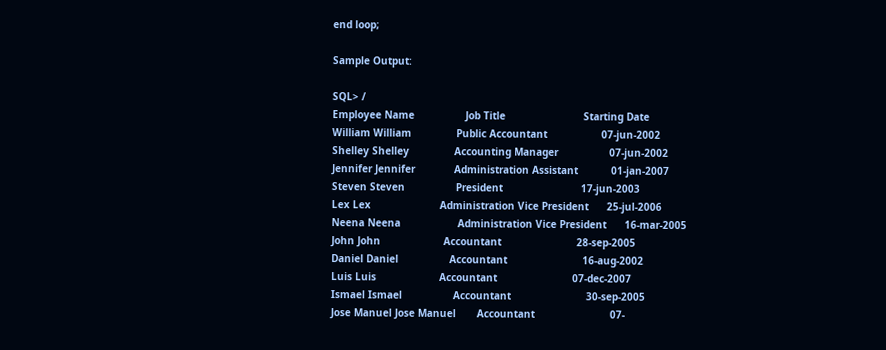end loop;

Sample Output:

SQL> /
Employee Name                 Job Title                          Starting Date
William William               Public Accountant                  07-jun-2002
Shelley Shelley               Accounting Manager                 07-jun-2002
Jennifer Jennifer             Administration Assistant           01-jan-2007
Steven Steven                 President                          17-jun-2003
Lex Lex                       Administration Vice President      25-jul-2006
Neena Neena                   Administration Vice President      16-mar-2005
John John                     Accountant                         28-sep-2005
Daniel Daniel                 Accountant                         16-aug-2002
Luis Luis                     Accountant                         07-dec-2007
Ismael Ismael                 Accountant                         30-sep-2005
Jose Manuel Jose Manuel       Accountant                         07-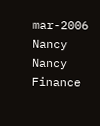mar-2006
Nancy Nancy                   Finance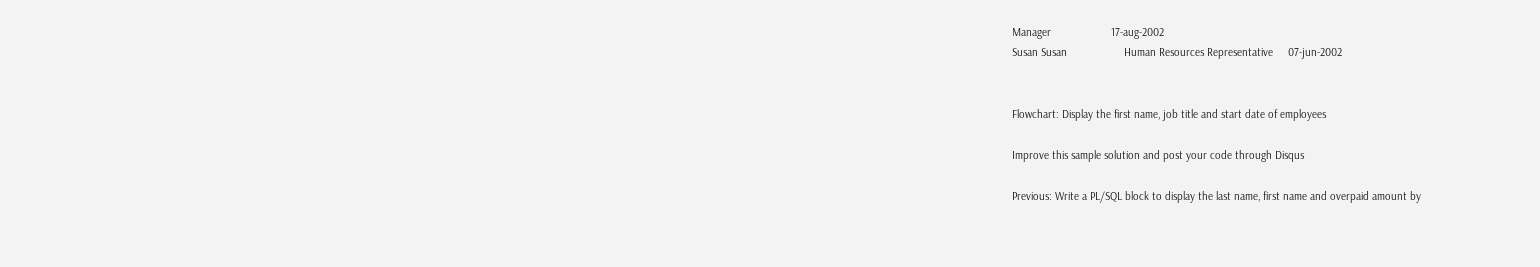Manager                    17-aug-2002
Susan Susan                   Human Resources Representative     07-jun-2002


Flowchart: Display the first name, job title and start date of employees

Improve this sample solution and post your code through Disqus

Previous: Write a PL/SQL block to display the last name, first name and overpaid amount by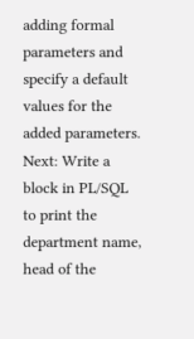adding formal parameters and specify a default values for the added parameters.
Next: Write a block in PL/SQL to print the department name, head of the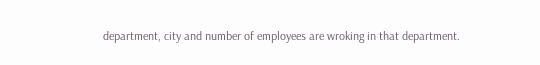department, city and number of employees are wroking in that department.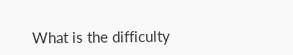What is the difficulty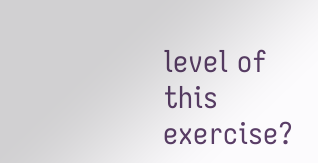level of this exercise?